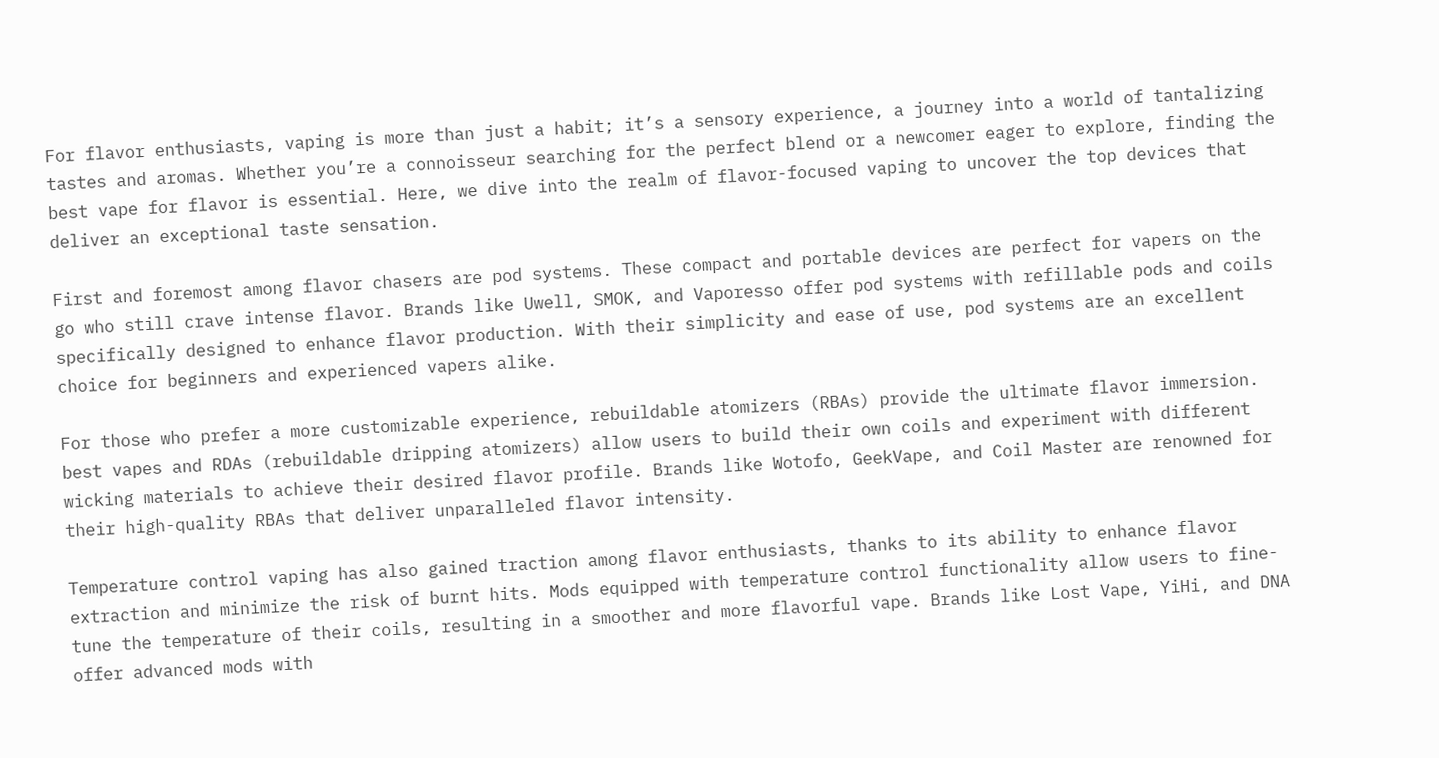For flavor enthusiasts, vaping is more than just a habit; it’s a sensory experience, a journey into a world of tantalizing tastes and aromas. Whether you’re a connoisseur searching for the perfect blend or a newcomer eager to explore, finding the best vape for flavor is essential. Here, we dive into the realm of flavor-focused vaping to uncover the top devices that deliver an exceptional taste sensation.

First and foremost among flavor chasers are pod systems. These compact and portable devices are perfect for vapers on the go who still crave intense flavor. Brands like Uwell, SMOK, and Vaporesso offer pod systems with refillable pods and coils specifically designed to enhance flavor production. With their simplicity and ease of use, pod systems are an excellent choice for beginners and experienced vapers alike.

For those who prefer a more customizable experience, rebuildable atomizers (RBAs) provide the ultimate flavor immersion. best vapes and RDAs (rebuildable dripping atomizers) allow users to build their own coils and experiment with different wicking materials to achieve their desired flavor profile. Brands like Wotofo, GeekVape, and Coil Master are renowned for their high-quality RBAs that deliver unparalleled flavor intensity.

Temperature control vaping has also gained traction among flavor enthusiasts, thanks to its ability to enhance flavor extraction and minimize the risk of burnt hits. Mods equipped with temperature control functionality allow users to fine-tune the temperature of their coils, resulting in a smoother and more flavorful vape. Brands like Lost Vape, YiHi, and DNA offer advanced mods with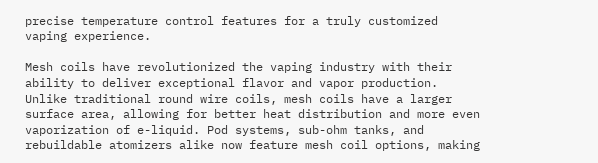precise temperature control features for a truly customized vaping experience.

Mesh coils have revolutionized the vaping industry with their ability to deliver exceptional flavor and vapor production. Unlike traditional round wire coils, mesh coils have a larger surface area, allowing for better heat distribution and more even vaporization of e-liquid. Pod systems, sub-ohm tanks, and rebuildable atomizers alike now feature mesh coil options, making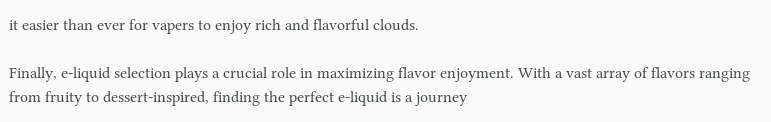it easier than ever for vapers to enjoy rich and flavorful clouds.

Finally, e-liquid selection plays a crucial role in maximizing flavor enjoyment. With a vast array of flavors ranging from fruity to dessert-inspired, finding the perfect e-liquid is a journey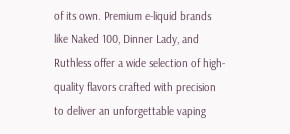of its own. Premium e-liquid brands like Naked 100, Dinner Lady, and Ruthless offer a wide selection of high-quality flavors crafted with precision to deliver an unforgettable vaping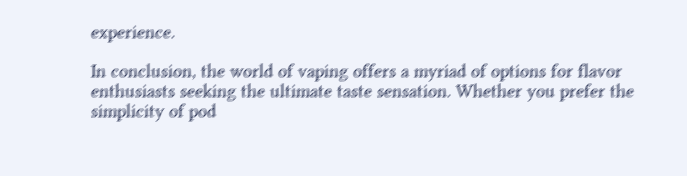experience.

In conclusion, the world of vaping offers a myriad of options for flavor enthusiasts seeking the ultimate taste sensation. Whether you prefer the simplicity of pod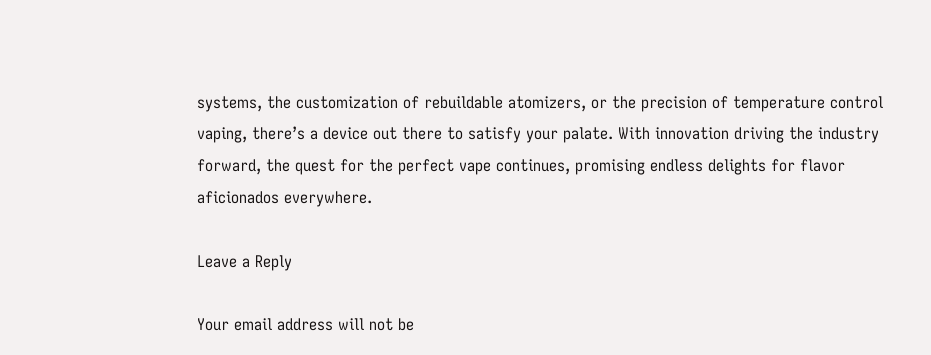systems, the customization of rebuildable atomizers, or the precision of temperature control vaping, there’s a device out there to satisfy your palate. With innovation driving the industry forward, the quest for the perfect vape continues, promising endless delights for flavor aficionados everywhere.

Leave a Reply

Your email address will not be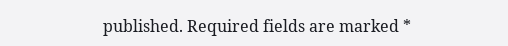published. Required fields are marked *